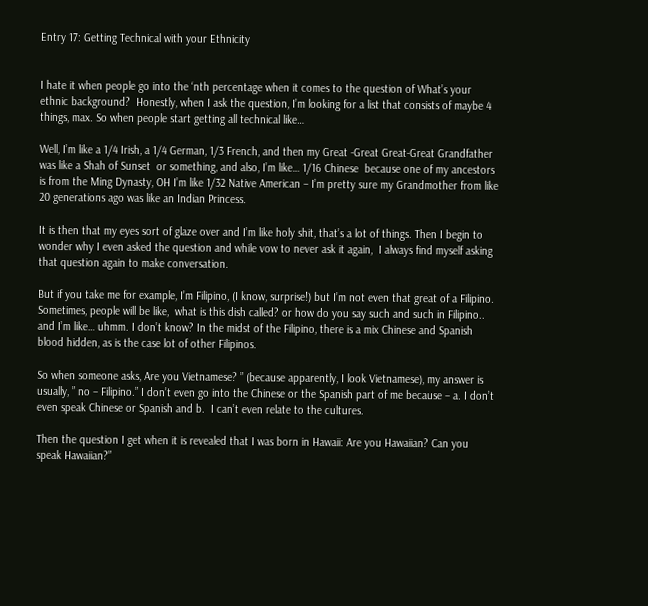Entry 17: Getting Technical with your Ethnicity


I hate it when people go into the ‘nth percentage when it comes to the question of What’s your ethnic background?  Honestly, when I ask the question, I’m looking for a list that consists of maybe 4 things, max. So when people start getting all technical like…

Well, I’m like a 1/4 Irish, a 1/4 German, 1/3 French, and then my Great -Great Great-Great Grandfather was like a Shah of Sunset  or something, and also, I’m like… 1/16 Chinese  because one of my ancestors is from the Ming Dynasty, OH I’m like 1/32 Native American – I’m pretty sure my Grandmother from like 20 generations ago was like an Indian Princess.

It is then that my eyes sort of glaze over and I’m like holy shit, that’s a lot of things. Then I begin to wonder why I even asked the question and while vow to never ask it again,  I always find myself asking that question again to make conversation.

But if you take me for example, I’m Filipino, (I know, surprise!) but I’m not even that great of a Filipino.  Sometimes, people will be like,  what is this dish called? or how do you say such and such in Filipino.. and I’m like… uhmm. I don’t know? In the midst of the Filipino, there is a mix Chinese and Spanish blood hidden, as is the case lot of other Filipinos.

So when someone asks, Are you Vietnamese? ” (because apparently, I look Vietnamese), my answer is usually, ” no – Filipino.” I don’t even go into the Chinese or the Spanish part of me because – a. I don’t even speak Chinese or Spanish and b.  I can’t even relate to the cultures.

Then the question I get when it is revealed that I was born in Hawaii: Are you Hawaiian? Can you speak Hawaiian?”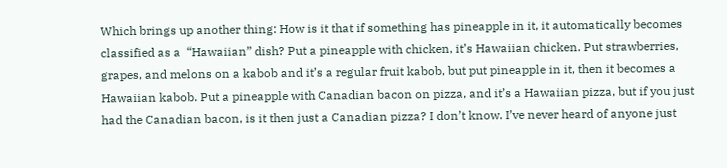Which brings up another thing: How is it that if something has pineapple in it, it automatically becomes classified as a  “Hawaiian” dish? Put a pineapple with chicken, it’s Hawaiian chicken. Put strawberries, grapes, and melons on a kabob and it’s a regular fruit kabob, but put pineapple in it, then it becomes a Hawaiian kabob. Put a pineapple with Canadian bacon on pizza, and it’s a Hawaiian pizza, but if you just had the Canadian bacon, is it then just a Canadian pizza? I don’t know. I’ve never heard of anyone just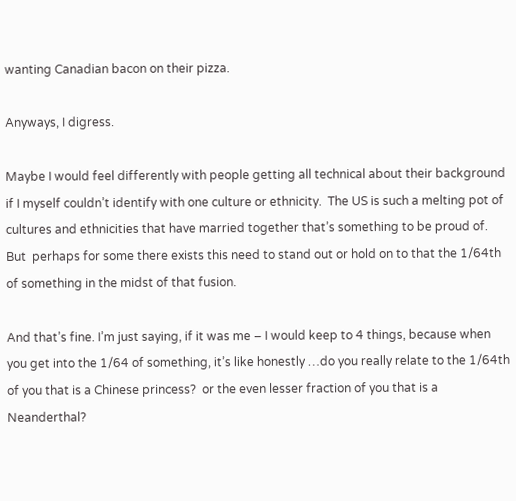wanting Canadian bacon on their pizza.

Anyways, I digress.

Maybe I would feel differently with people getting all technical about their background if I myself couldn’t identify with one culture or ethnicity.  The US is such a melting pot of cultures and ethnicities that have married together that’s something to be proud of. But  perhaps for some there exists this need to stand out or hold on to that the 1/64th of something in the midst of that fusion.

And that’s fine. I’m just saying, if it was me – I would keep to 4 things, because when you get into the 1/64 of something, it’s like honestly …do you really relate to the 1/64th of you that is a Chinese princess?  or the even lesser fraction of you that is a Neanderthal?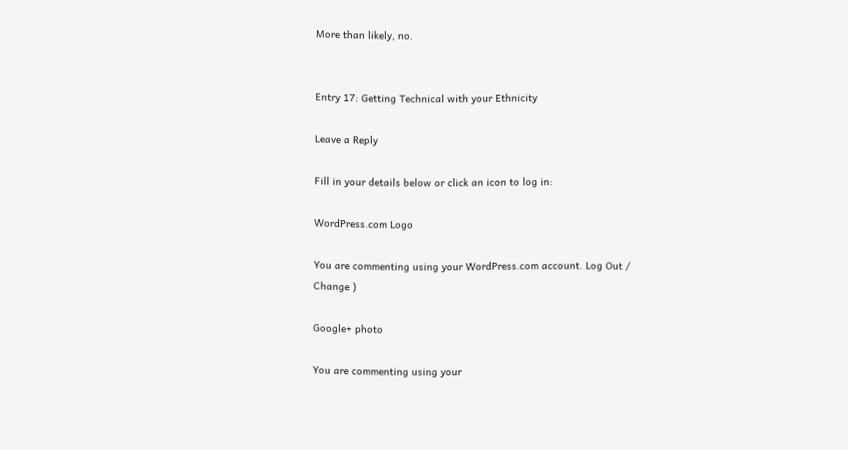More than likely, no.


Entry 17: Getting Technical with your Ethnicity

Leave a Reply

Fill in your details below or click an icon to log in:

WordPress.com Logo

You are commenting using your WordPress.com account. Log Out /  Change )

Google+ photo

You are commenting using your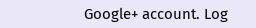Google+ account. Log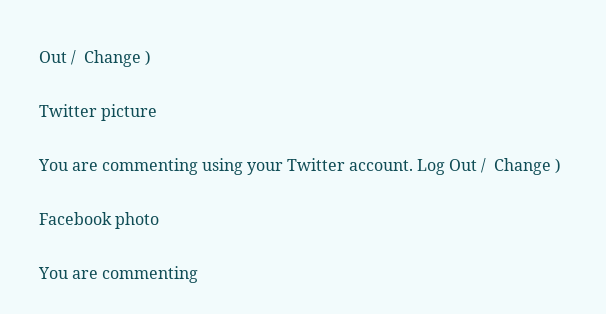Out /  Change )

Twitter picture

You are commenting using your Twitter account. Log Out /  Change )

Facebook photo

You are commenting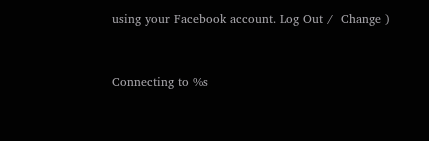using your Facebook account. Log Out /  Change )


Connecting to %s